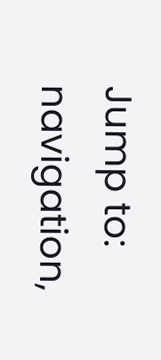Jump to: navigation,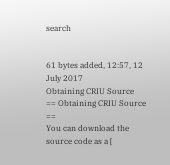search


61 bytes added, 12:57, 12 July 2017
Obtaining CRIU Source
== Obtaining CRIU Source ==
You can download the source code as a [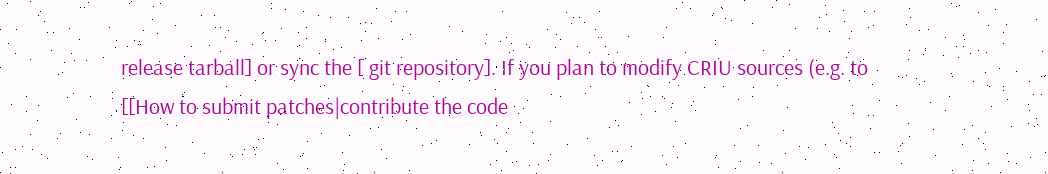release tarball] or sync the [ git repository]. If you plan to modify CRIU sources (e.g. to [[How to submit patches|contribute the code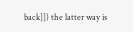back]]) the latter way is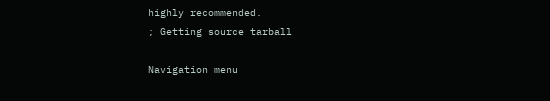highly recommended.
; Getting source tarball

Navigation menu